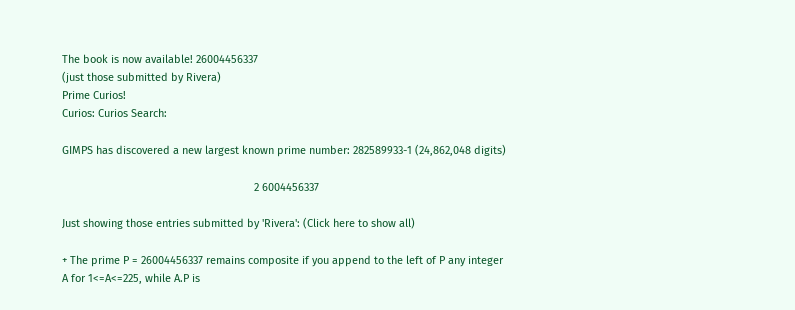The book is now available! 26004456337
(just those submitted by Rivera)
Prime Curios!
Curios: Curios Search:

GIMPS has discovered a new largest known prime number: 282589933-1 (24,862,048 digits)

                                                                2 6004456337

Just showing those entries submitted by 'Rivera': (Click here to show all)

+ The prime P = 26004456337 remains composite if you append to the left of P any integer A for 1<=A<=225, while A.P is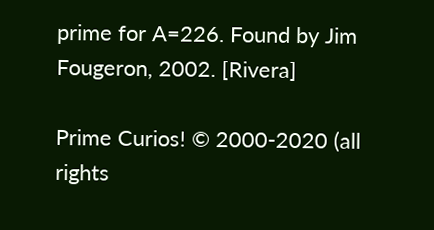prime for A=226. Found by Jim Fougeron, 2002. [Rivera]

Prime Curios! © 2000-2020 (all rights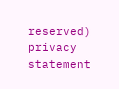reserved)  privacy statement